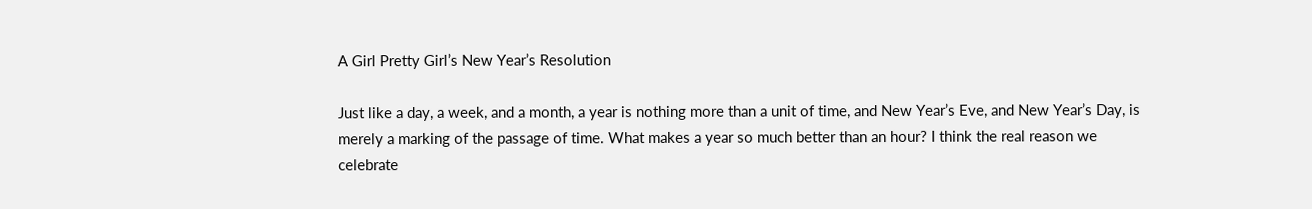A Girl Pretty Girl’s New Year’s Resolution

Just like a day, a week, and a month, a year is nothing more than a unit of time, and New Year’s Eve, and New Year’s Day, is merely a marking of the passage of time. What makes a year so much better than an hour? I think the real reason we celebrate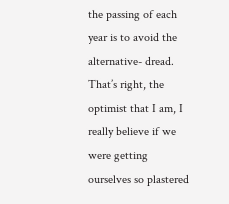the passing of each year is to avoid the alternative- dread. That’s right, the optimist that I am, I really believe if we were getting ourselves so plastered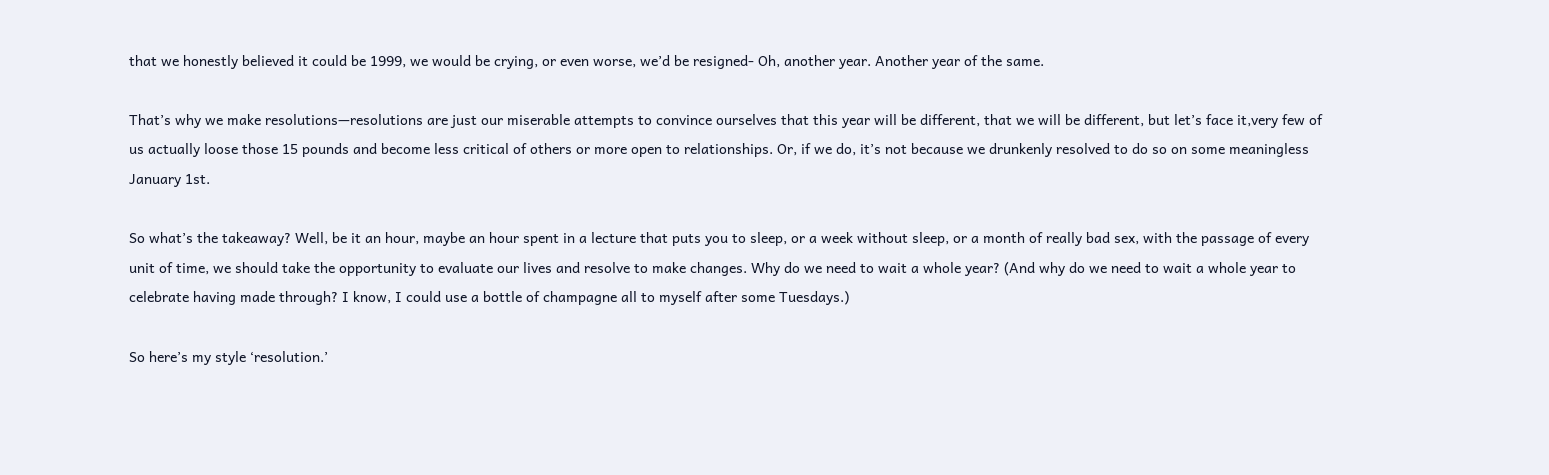that we honestly believed it could be 1999, we would be crying, or even worse, we’d be resigned- Oh, another year. Another year of the same.

That’s why we make resolutions—resolutions are just our miserable attempts to convince ourselves that this year will be different, that we will be different, but let’s face it,very few of us actually loose those 15 pounds and become less critical of others or more open to relationships. Or, if we do, it’s not because we drunkenly resolved to do so on some meaningless January 1st.

So what’s the takeaway? Well, be it an hour, maybe an hour spent in a lecture that puts you to sleep, or a week without sleep, or a month of really bad sex, with the passage of every unit of time, we should take the opportunity to evaluate our lives and resolve to make changes. Why do we need to wait a whole year? (And why do we need to wait a whole year to celebrate having made through? I know, I could use a bottle of champagne all to myself after some Tuesdays.)

So here’s my style ‘resolution.’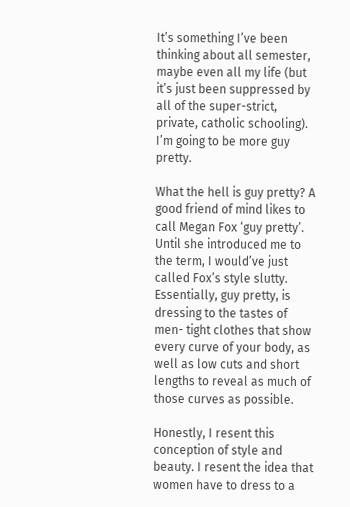It’s something I’ve been thinking about all semester, maybe even all my life (but it’s just been suppressed by all of the super-strict, private, catholic schooling). I’m going to be more guy pretty.

What the hell is guy pretty? A good friend of mind likes to call Megan Fox ‘guy pretty’. Until she introduced me to the term, I would’ve just called Fox’s style slutty.  Essentially, guy pretty, is dressing to the tastes of men- tight clothes that show every curve of your body, as well as low cuts and short lengths to reveal as much of those curves as possible.

Honestly, I resent this conception of style and beauty. I resent the idea that women have to dress to a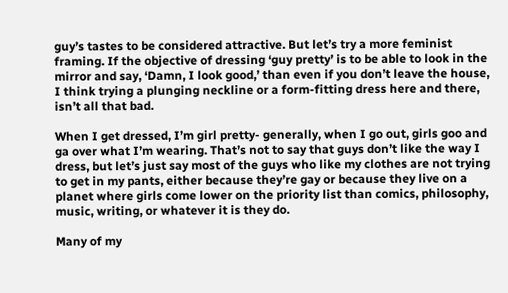guy’s tastes to be considered attractive. But let’s try a more feminist framing. If the objective of dressing ‘guy pretty’ is to be able to look in the mirror and say, ‘Damn, I look good,’ than even if you don’t leave the house, I think trying a plunging neckline or a form-fitting dress here and there, isn’t all that bad.

When I get dressed, I’m girl pretty- generally, when I go out, girls goo and ga over what I’m wearing. That’s not to say that guys don’t like the way I dress, but let’s just say most of the guys who like my clothes are not trying to get in my pants, either because they’re gay or because they live on a planet where girls come lower on the priority list than comics, philosophy, music, writing, or whatever it is they do.

Many of my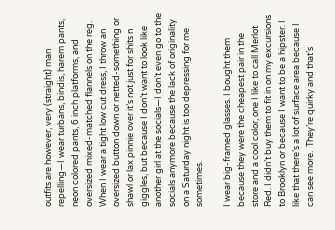outfits are however, very (straight) man repelling—I wear turbans, bindis, harem pants, neon colored pants, 6 inch platforms, and oversized mixed-matched flannels on the reg. When I wear a tight low cut dress, I throw an oversized button down or netted-something or shawl or lax pinnie over it’s not just for shits n giggles, but because I don’t want to look like another girl at the socials—I don’t even go to the socials anymore because the lack of originality on a Saturday night is too depressing for me sometimes.

I wear big-framed glasses. I bought them because they were the cheapest pair in the store and a cool color, one I like to call Merlot Red. I didn’t buy them to fit in on my excursions to Brooklyn or because I want to be a hipster. I like that there’s a lot of surface area because I can see more.  They’re quirky and that’s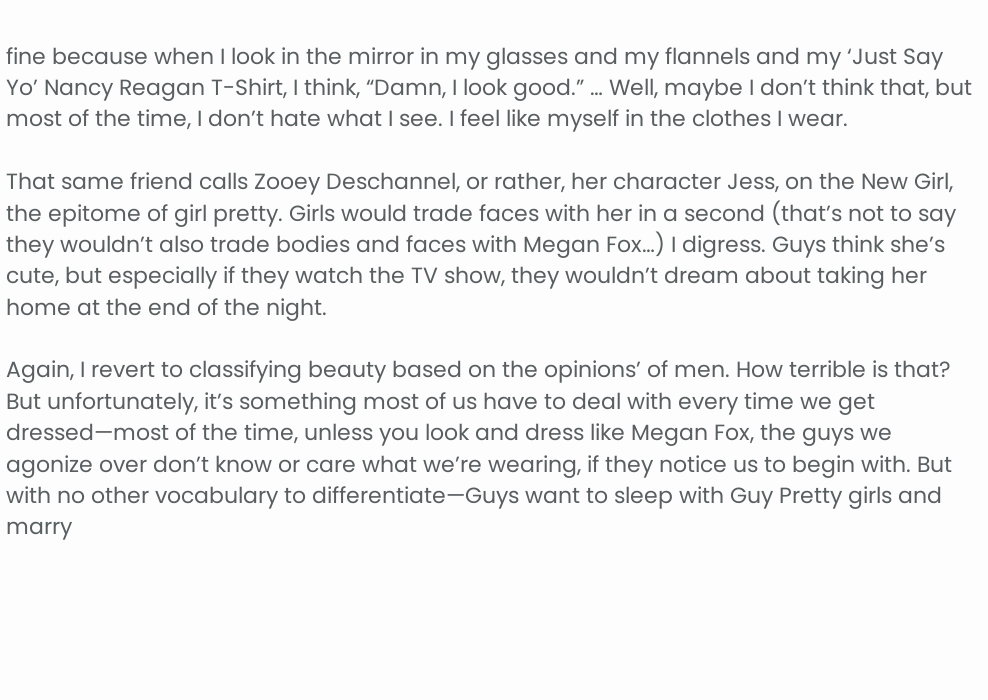fine because when I look in the mirror in my glasses and my flannels and my ‘Just Say Yo’ Nancy Reagan T-Shirt, I think, “Damn, I look good.” … Well, maybe I don’t think that, but most of the time, I don’t hate what I see. I feel like myself in the clothes I wear.

That same friend calls Zooey Deschannel, or rather, her character Jess, on the New Girl, the epitome of girl pretty. Girls would trade faces with her in a second (that’s not to say they wouldn’t also trade bodies and faces with Megan Fox…) I digress. Guys think she’s cute, but especially if they watch the TV show, they wouldn’t dream about taking her home at the end of the night.

Again, I revert to classifying beauty based on the opinions’ of men. How terrible is that? But unfortunately, it’s something most of us have to deal with every time we get dressed—most of the time, unless you look and dress like Megan Fox, the guys we agonize over don’t know or care what we’re wearing, if they notice us to begin with. But with no other vocabulary to differentiate—Guys want to sleep with Guy Pretty girls and marry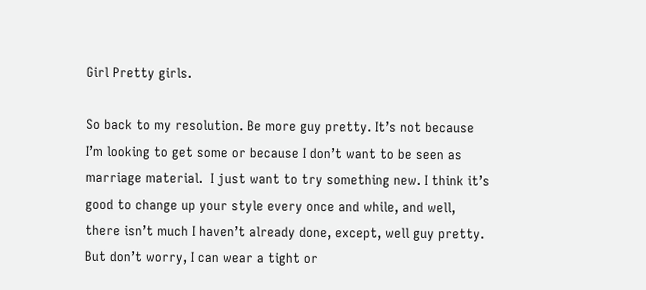Girl Pretty girls.

So back to my resolution. Be more guy pretty. It’s not because I’m looking to get some or because I don’t want to be seen as marriage material.  I just want to try something new. I think it’s good to change up your style every once and while, and well, there isn’t much I haven’t already done, except, well guy pretty. But don’t worry, I can wear a tight or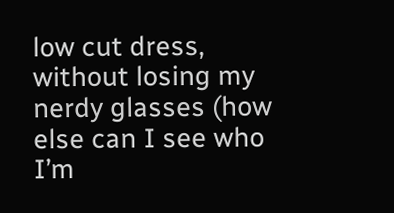low cut dress, without losing my nerdy glasses (how else can I see who I’m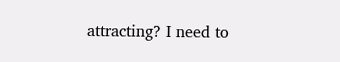attracting? I need to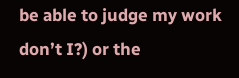be able to judge my work don’t I?) or the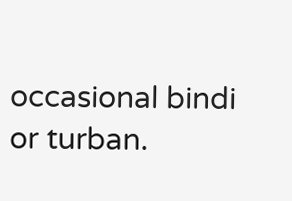occasional bindi or turban.